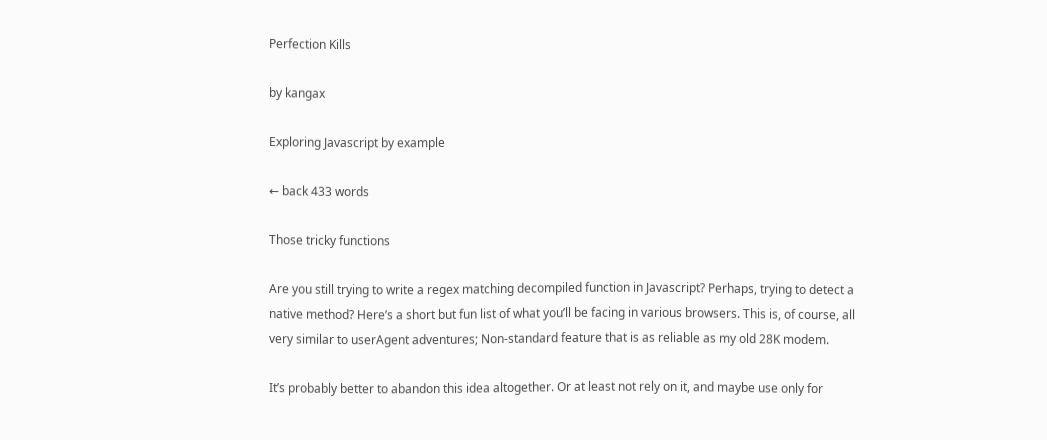Perfection Kills

by kangax

Exploring Javascript by example

← back 433 words

Those tricky functions

Are you still trying to write a regex matching decompiled function in Javascript? Perhaps, trying to detect a native method? Here’s a short but fun list of what you’ll be facing in various browsers. This is, of course, all very similar to userAgent adventures; Non-standard feature that is as reliable as my old 28K modem.

It’s probably better to abandon this idea altogether. Or at least not rely on it, and maybe use only for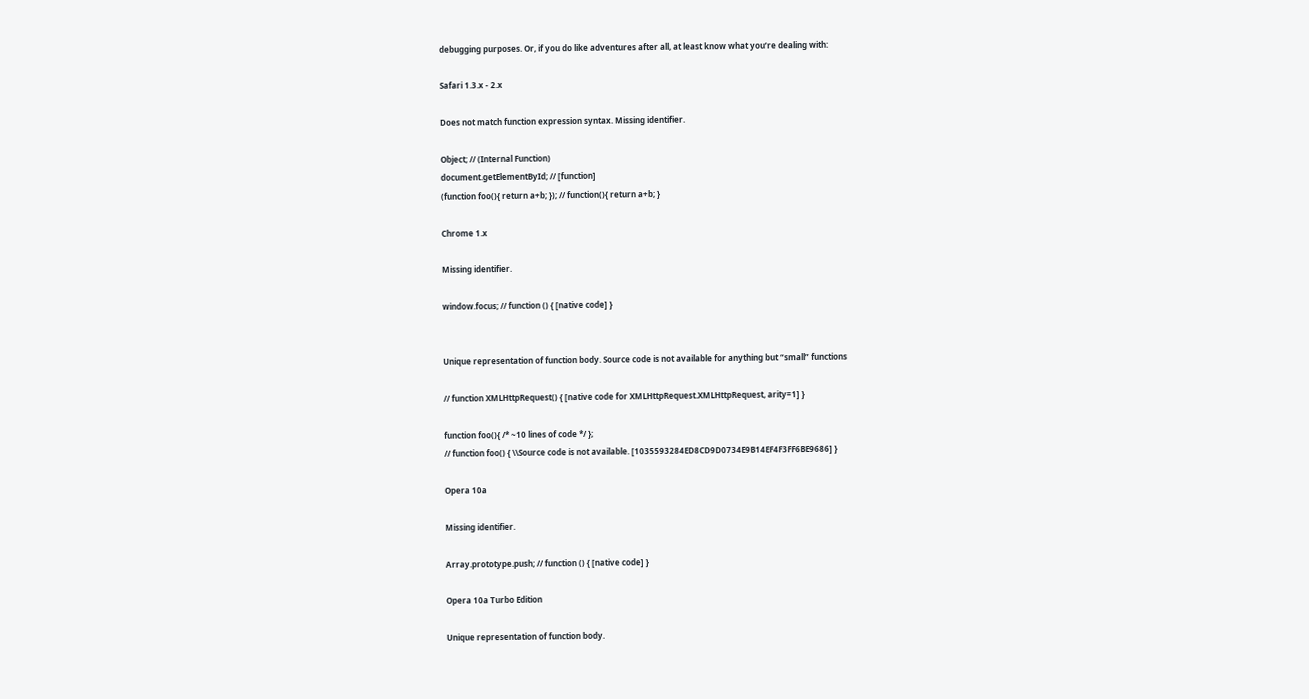debugging purposes. Or, if you do like adventures after all, at least know what you’re dealing with:

Safari 1.3.x - 2.x

Does not match function expression syntax. Missing identifier.

Object; // (Internal Function)
document.getElementById; // [function]
(function foo(){ return a+b; }); // function(){ return a+b; }

Chrome 1.x

Missing identifier.

window.focus; // function () { [native code] }


Unique representation of function body. Source code is not available for anything but “small” functions

// function XMLHttpRequest() { [native code for XMLHttpRequest.XMLHttpRequest, arity=1] }

function foo(){ /* ~10 lines of code */ };
// function foo() { \\Source code is not available. [1035593284ED8CD9D0734E9B14EF4F3FF6BE9686] }

Opera 10a

Missing identifier.

Array.prototype.push; // function () { [native code] }

Opera 10a Turbo Edition

Unique representation of function body.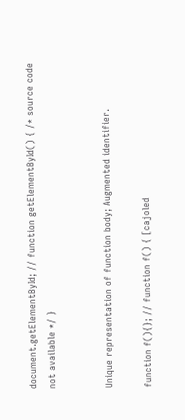document.getElementById; // function getElementById() { /* source code not available */ }


Unique representation of function body; Augmented identifier.

function f(){}; // function f() { [cajoled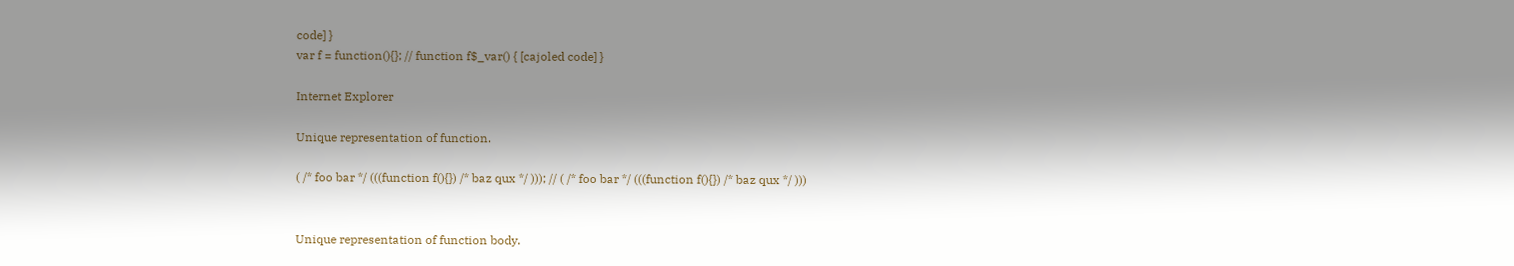code] }
var f = function(){}; // function f$_var() { [cajoled code] }

Internet Explorer

Unique representation of function.

( /* foo bar */ (((function f(){}) /* baz qux */ ))); // ( /* foo bar */ (((function f(){}) /* baz qux */ )))


Unique representation of function body.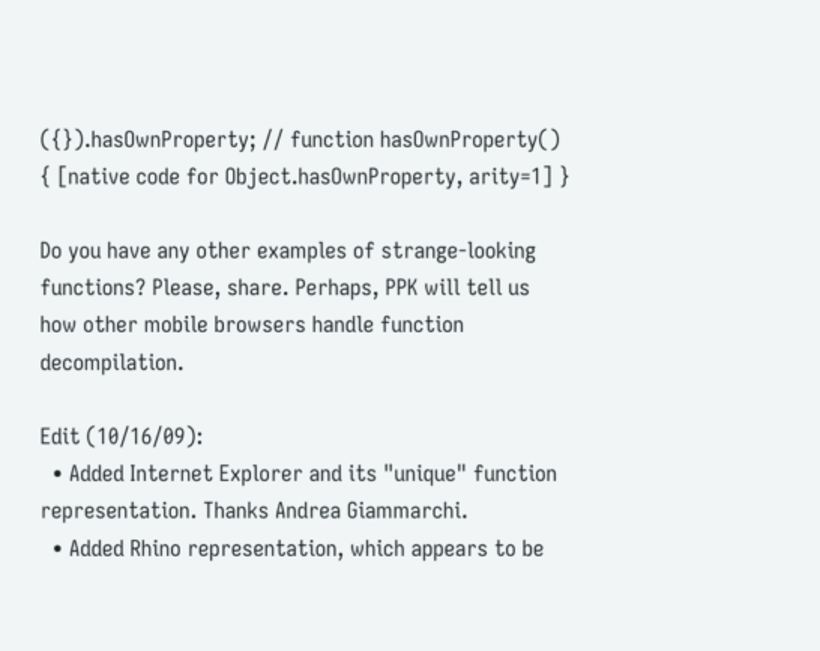({}).hasOwnProperty; // function hasOwnProperty() { [native code for Object.hasOwnProperty, arity=1] }

Do you have any other examples of strange-looking functions? Please, share. Perhaps, PPK will tell us how other mobile browsers handle function decompilation.

Edit (10/16/09):
  • Added Internet Explorer and its "unique" function representation. Thanks Andrea Giammarchi.
  • Added Rhino representation, which appears to be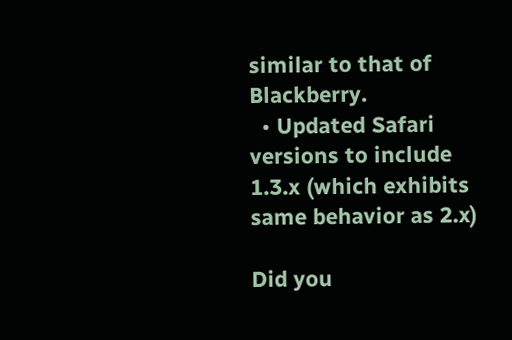similar to that of Blackberry.
  • Updated Safari versions to include 1.3.x (which exhibits same behavior as 2.x)

Did you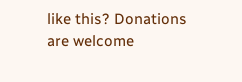like this? Donations are welcome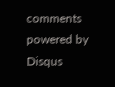comments powered by Disqus